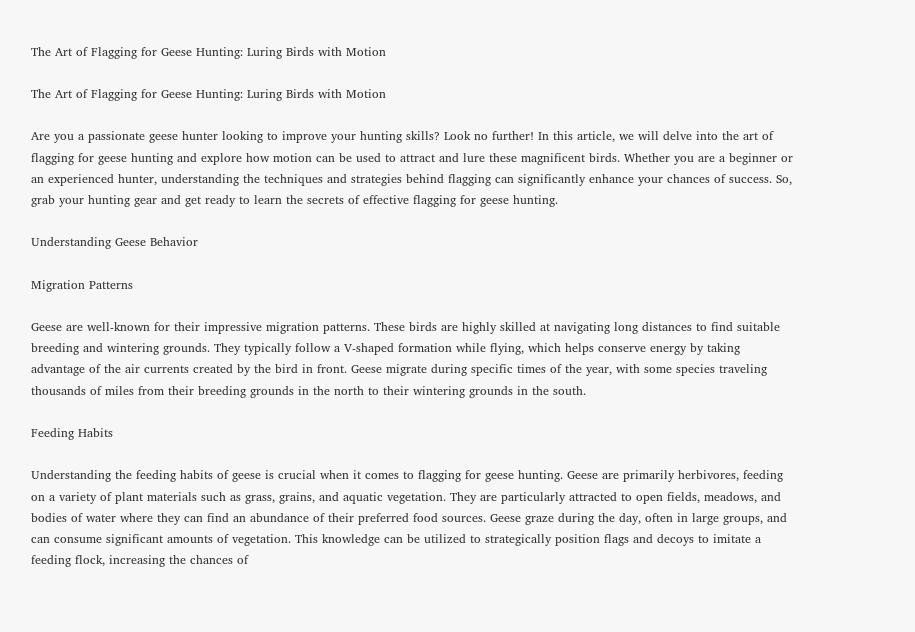The Art of Flagging for Geese Hunting: Luring Birds with Motion

The Art of Flagging for Geese Hunting: Luring Birds with Motion

Are you a passionate geese hunter looking to improve your hunting skills? Look no further! In this article, we will delve into the art of flagging for geese hunting and explore how motion can be used to attract and lure these magnificent birds. Whether you are a beginner or an experienced hunter, understanding the techniques and strategies behind flagging can significantly enhance your chances of success. So, grab your hunting gear and get ready to learn the secrets of effective flagging for geese hunting.

Understanding Geese Behavior

Migration Patterns

Geese are well-known for their impressive migration patterns. These birds are highly skilled at navigating long distances to find suitable breeding and wintering grounds. They typically follow a V-shaped formation while flying, which helps conserve energy by taking advantage of the air currents created by the bird in front. Geese migrate during specific times of the year, with some species traveling thousands of miles from their breeding grounds in the north to their wintering grounds in the south.

Feeding Habits

Understanding the feeding habits of geese is crucial when it comes to flagging for geese hunting. Geese are primarily herbivores, feeding on a variety of plant materials such as grass, grains, and aquatic vegetation. They are particularly attracted to open fields, meadows, and bodies of water where they can find an abundance of their preferred food sources. Geese graze during the day, often in large groups, and can consume significant amounts of vegetation. This knowledge can be utilized to strategically position flags and decoys to imitate a feeding flock, increasing the chances of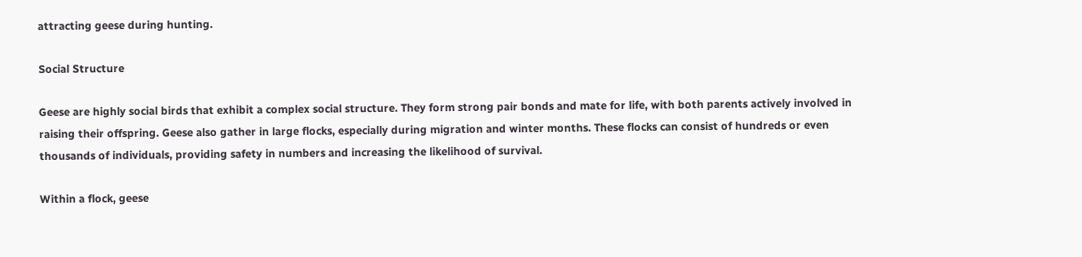attracting geese during hunting.

Social Structure

Geese are highly social birds that exhibit a complex social structure. They form strong pair bonds and mate for life, with both parents actively involved in raising their offspring. Geese also gather in large flocks, especially during migration and winter months. These flocks can consist of hundreds or even thousands of individuals, providing safety in numbers and increasing the likelihood of survival.

Within a flock, geese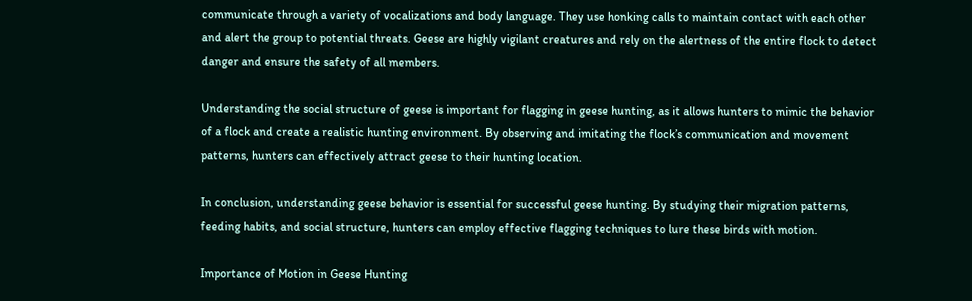communicate through a variety of vocalizations and body language. They use honking calls to maintain contact with each other and alert the group to potential threats. Geese are highly vigilant creatures and rely on the alertness of the entire flock to detect danger and ensure the safety of all members.

Understanding the social structure of geese is important for flagging in geese hunting, as it allows hunters to mimic the behavior of a flock and create a realistic hunting environment. By observing and imitating the flock’s communication and movement patterns, hunters can effectively attract geese to their hunting location.

In conclusion, understanding geese behavior is essential for successful geese hunting. By studying their migration patterns, feeding habits, and social structure, hunters can employ effective flagging techniques to lure these birds with motion.

Importance of Motion in Geese Hunting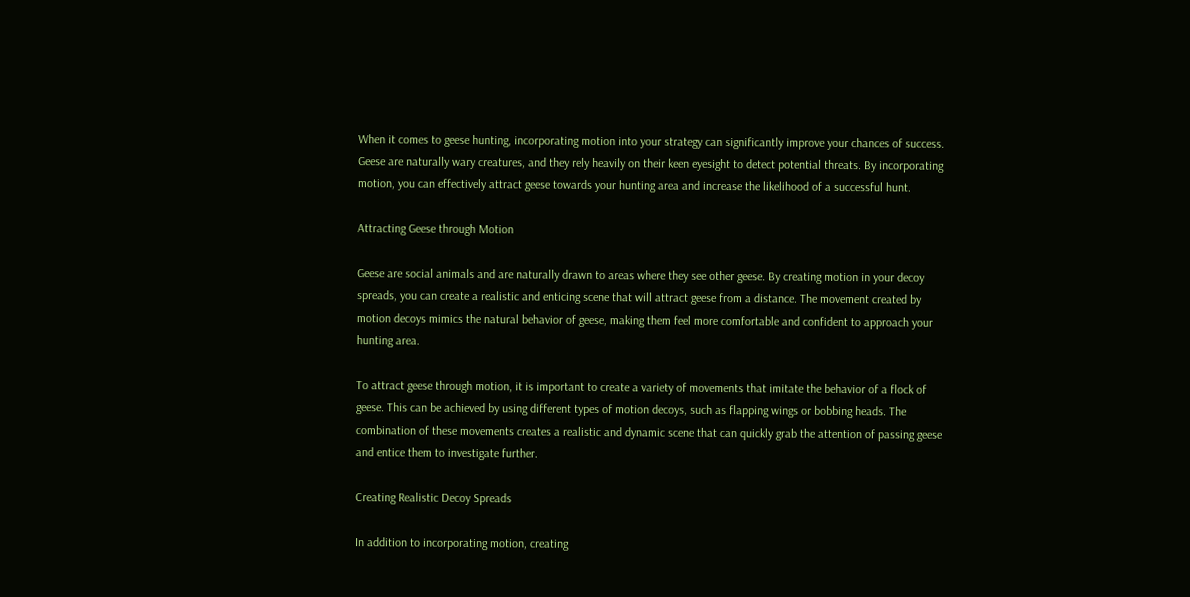When it comes to geese hunting, incorporating motion into your strategy can significantly improve your chances of success. Geese are naturally wary creatures, and they rely heavily on their keen eyesight to detect potential threats. By incorporating motion, you can effectively attract geese towards your hunting area and increase the likelihood of a successful hunt.

Attracting Geese through Motion

Geese are social animals and are naturally drawn to areas where they see other geese. By creating motion in your decoy spreads, you can create a realistic and enticing scene that will attract geese from a distance. The movement created by motion decoys mimics the natural behavior of geese, making them feel more comfortable and confident to approach your hunting area.

To attract geese through motion, it is important to create a variety of movements that imitate the behavior of a flock of geese. This can be achieved by using different types of motion decoys, such as flapping wings or bobbing heads. The combination of these movements creates a realistic and dynamic scene that can quickly grab the attention of passing geese and entice them to investigate further.

Creating Realistic Decoy Spreads

In addition to incorporating motion, creating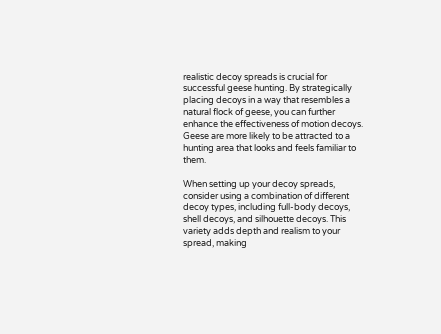realistic decoy spreads is crucial for successful geese hunting. By strategically placing decoys in a way that resembles a natural flock of geese, you can further enhance the effectiveness of motion decoys. Geese are more likely to be attracted to a hunting area that looks and feels familiar to them.

When setting up your decoy spreads, consider using a combination of different decoy types, including full-body decoys, shell decoys, and silhouette decoys. This variety adds depth and realism to your spread, making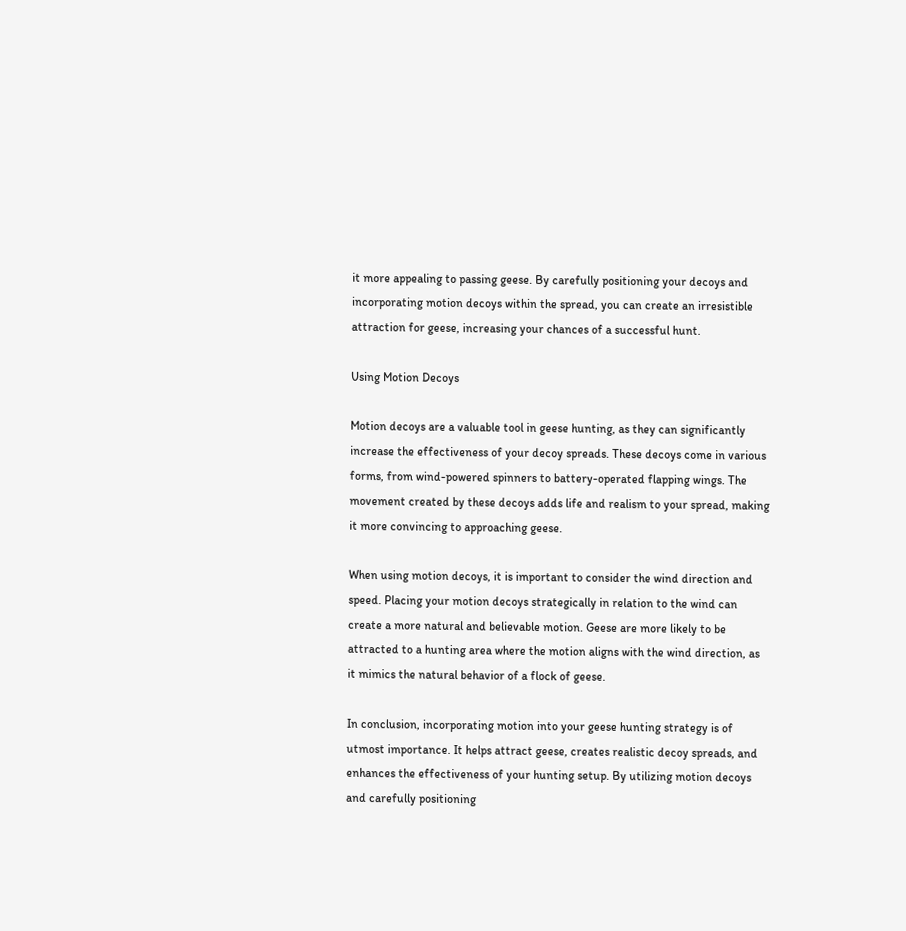it more appealing to passing geese. By carefully positioning your decoys and incorporating motion decoys within the spread, you can create an irresistible attraction for geese, increasing your chances of a successful hunt.

Using Motion Decoys

Motion decoys are a valuable tool in geese hunting, as they can significantly increase the effectiveness of your decoy spreads. These decoys come in various forms, from wind-powered spinners to battery-operated flapping wings. The movement created by these decoys adds life and realism to your spread, making it more convincing to approaching geese.

When using motion decoys, it is important to consider the wind direction and speed. Placing your motion decoys strategically in relation to the wind can create a more natural and believable motion. Geese are more likely to be attracted to a hunting area where the motion aligns with the wind direction, as it mimics the natural behavior of a flock of geese.

In conclusion, incorporating motion into your geese hunting strategy is of utmost importance. It helps attract geese, creates realistic decoy spreads, and enhances the effectiveness of your hunting setup. By utilizing motion decoys and carefully positioning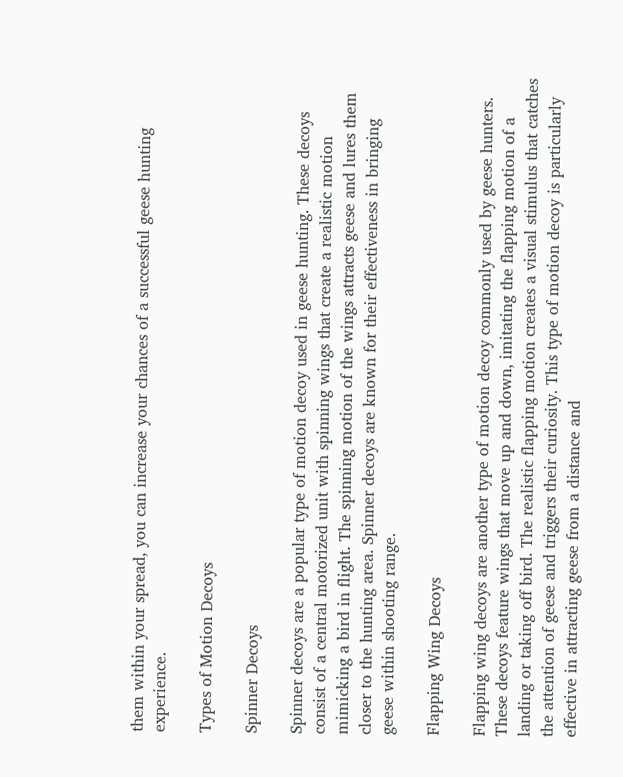them within your spread, you can increase your chances of a successful geese hunting experience.

Types of Motion Decoys

Spinner Decoys

Spinner decoys are a popular type of motion decoy used in geese hunting. These decoys consist of a central motorized unit with spinning wings that create a realistic motion mimicking a bird in flight. The spinning motion of the wings attracts geese and lures them closer to the hunting area. Spinner decoys are known for their effectiveness in bringing geese within shooting range.

Flapping Wing Decoys

Flapping wing decoys are another type of motion decoy commonly used by geese hunters. These decoys feature wings that move up and down, imitating the flapping motion of a landing or taking off bird. The realistic flapping motion creates a visual stimulus that catches the attention of geese and triggers their curiosity. This type of motion decoy is particularly effective in attracting geese from a distance and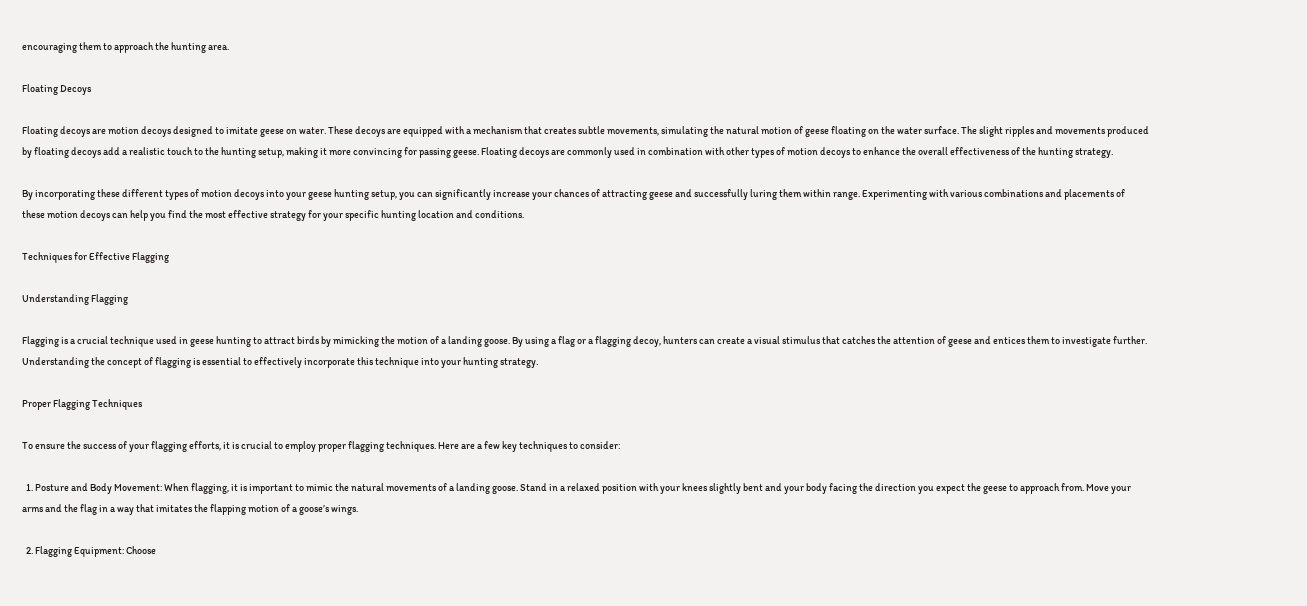encouraging them to approach the hunting area.

Floating Decoys

Floating decoys are motion decoys designed to imitate geese on water. These decoys are equipped with a mechanism that creates subtle movements, simulating the natural motion of geese floating on the water surface. The slight ripples and movements produced by floating decoys add a realistic touch to the hunting setup, making it more convincing for passing geese. Floating decoys are commonly used in combination with other types of motion decoys to enhance the overall effectiveness of the hunting strategy.

By incorporating these different types of motion decoys into your geese hunting setup, you can significantly increase your chances of attracting geese and successfully luring them within range. Experimenting with various combinations and placements of these motion decoys can help you find the most effective strategy for your specific hunting location and conditions.

Techniques for Effective Flagging

Understanding Flagging

Flagging is a crucial technique used in geese hunting to attract birds by mimicking the motion of a landing goose. By using a flag or a flagging decoy, hunters can create a visual stimulus that catches the attention of geese and entices them to investigate further. Understanding the concept of flagging is essential to effectively incorporate this technique into your hunting strategy.

Proper Flagging Techniques

To ensure the success of your flagging efforts, it is crucial to employ proper flagging techniques. Here are a few key techniques to consider:

  1. Posture and Body Movement: When flagging, it is important to mimic the natural movements of a landing goose. Stand in a relaxed position with your knees slightly bent and your body facing the direction you expect the geese to approach from. Move your arms and the flag in a way that imitates the flapping motion of a goose’s wings.

  2. Flagging Equipment: Choose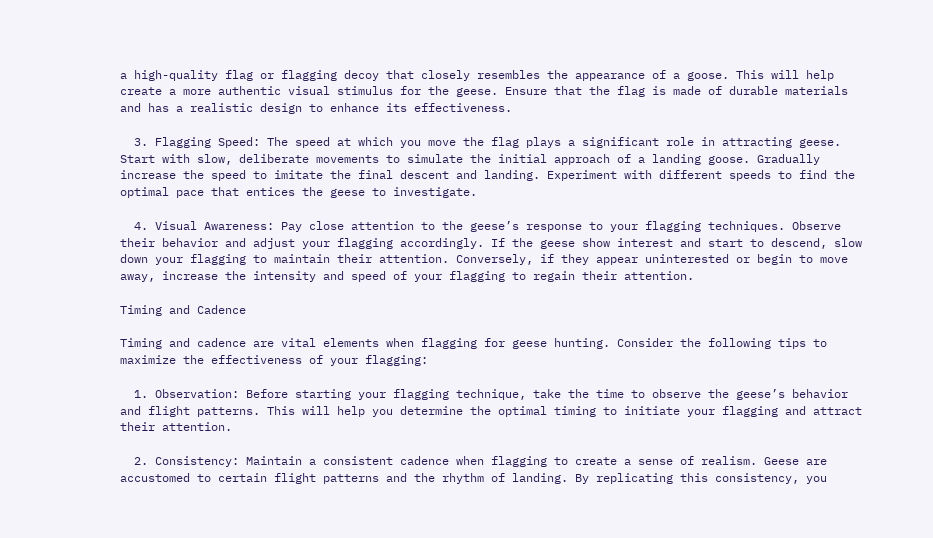a high-quality flag or flagging decoy that closely resembles the appearance of a goose. This will help create a more authentic visual stimulus for the geese. Ensure that the flag is made of durable materials and has a realistic design to enhance its effectiveness.

  3. Flagging Speed: The speed at which you move the flag plays a significant role in attracting geese. Start with slow, deliberate movements to simulate the initial approach of a landing goose. Gradually increase the speed to imitate the final descent and landing. Experiment with different speeds to find the optimal pace that entices the geese to investigate.

  4. Visual Awareness: Pay close attention to the geese’s response to your flagging techniques. Observe their behavior and adjust your flagging accordingly. If the geese show interest and start to descend, slow down your flagging to maintain their attention. Conversely, if they appear uninterested or begin to move away, increase the intensity and speed of your flagging to regain their attention.

Timing and Cadence

Timing and cadence are vital elements when flagging for geese hunting. Consider the following tips to maximize the effectiveness of your flagging:

  1. Observation: Before starting your flagging technique, take the time to observe the geese’s behavior and flight patterns. This will help you determine the optimal timing to initiate your flagging and attract their attention.

  2. Consistency: Maintain a consistent cadence when flagging to create a sense of realism. Geese are accustomed to certain flight patterns and the rhythm of landing. By replicating this consistency, you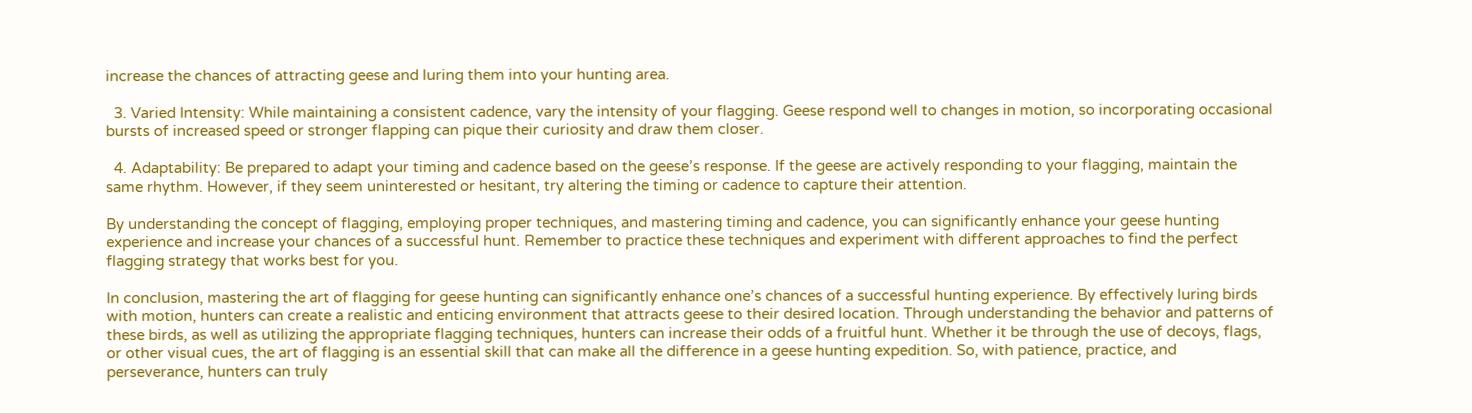increase the chances of attracting geese and luring them into your hunting area.

  3. Varied Intensity: While maintaining a consistent cadence, vary the intensity of your flagging. Geese respond well to changes in motion, so incorporating occasional bursts of increased speed or stronger flapping can pique their curiosity and draw them closer.

  4. Adaptability: Be prepared to adapt your timing and cadence based on the geese’s response. If the geese are actively responding to your flagging, maintain the same rhythm. However, if they seem uninterested or hesitant, try altering the timing or cadence to capture their attention.

By understanding the concept of flagging, employing proper techniques, and mastering timing and cadence, you can significantly enhance your geese hunting experience and increase your chances of a successful hunt. Remember to practice these techniques and experiment with different approaches to find the perfect flagging strategy that works best for you.

In conclusion, mastering the art of flagging for geese hunting can significantly enhance one’s chances of a successful hunting experience. By effectively luring birds with motion, hunters can create a realistic and enticing environment that attracts geese to their desired location. Through understanding the behavior and patterns of these birds, as well as utilizing the appropriate flagging techniques, hunters can increase their odds of a fruitful hunt. Whether it be through the use of decoys, flags, or other visual cues, the art of flagging is an essential skill that can make all the difference in a geese hunting expedition. So, with patience, practice, and perseverance, hunters can truly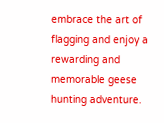embrace the art of flagging and enjoy a rewarding and memorable geese hunting adventure.